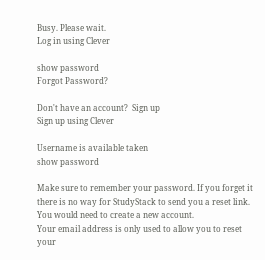Busy. Please wait.
Log in using Clever

show password
Forgot Password?

Don't have an account?  Sign up
Sign up using Clever

Username is available taken
show password

Make sure to remember your password. If you forget it there is no way for StudyStack to send you a reset link. You would need to create a new account.
Your email address is only used to allow you to reset your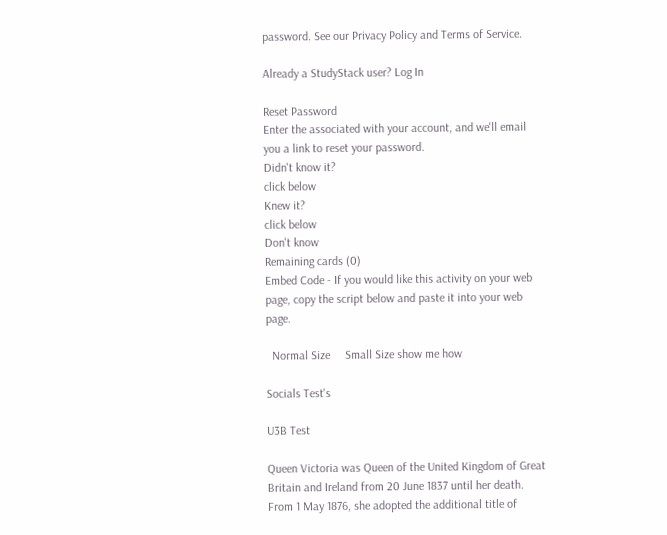password. See our Privacy Policy and Terms of Service.

Already a StudyStack user? Log In

Reset Password
Enter the associated with your account, and we'll email you a link to reset your password.
Didn't know it?
click below
Knew it?
click below
Don't know
Remaining cards (0)
Embed Code - If you would like this activity on your web page, copy the script below and paste it into your web page.

  Normal Size     Small Size show me how

Socials Test's

U3B Test

Queen Victoria was Queen of the United Kingdom of Great Britain and Ireland from 20 June 1837 until her death. From 1 May 1876, she adopted the additional title of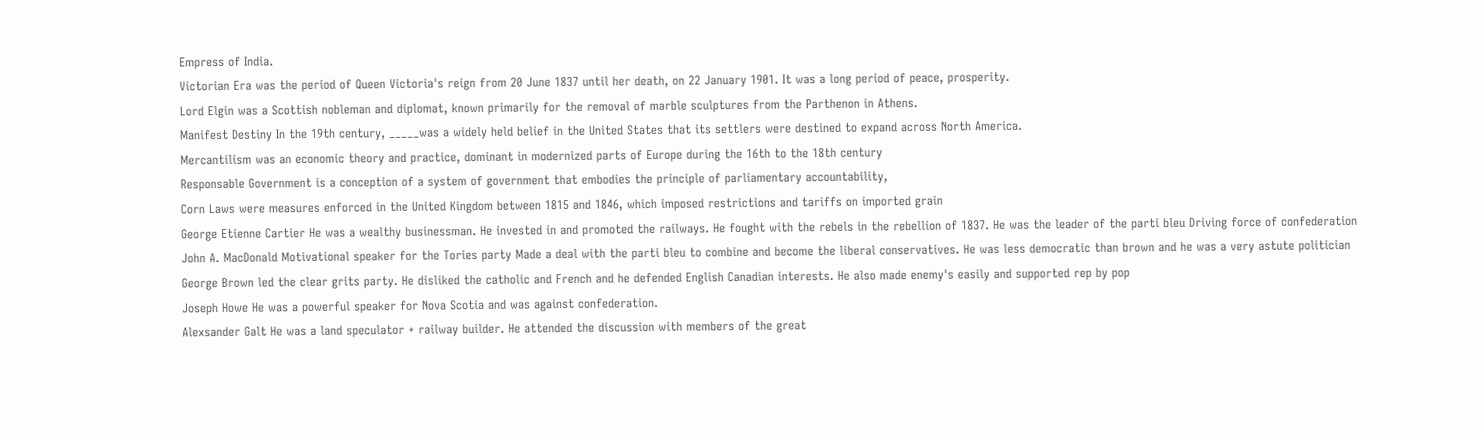Empress of India.
Victorian Era was the period of Queen Victoria's reign from 20 June 1837 until her death, on 22 January 1901. It was a long period of peace, prosperity.
Lord Elgin was a Scottish nobleman and diplomat, known primarily for the removal of marble sculptures from the Parthenon in Athens.
Manifest Destiny In the 19th century, _____was a widely held belief in the United States that its settlers were destined to expand across North America.
Mercantilism was an economic theory and practice, dominant in modernized parts of Europe during the 16th to the 18th century
Responsable Government is a conception of a system of government that embodies the principle of parliamentary accountability,
Corn Laws were measures enforced in the United Kingdom between 1815 and 1846, which imposed restrictions and tariffs on imported grain
George Etienne Cartier He was a wealthy businessman. He invested in and promoted the railways. He fought with the rebels in the rebellion of 1837. He was the leader of the parti bleu Driving force of confederation
John A. MacDonald Motivational speaker for the Tories party Made a deal with the parti bleu to combine and become the liberal conservatives. He was less democratic than brown and he was a very astute politician
George Brown led the clear grits party. He disliked the catholic and French and he defended English Canadian interests. He also made enemy's easily and supported rep by pop
Joseph Howe He was a powerful speaker for Nova Scotia and was against confederation.
Alexsander Galt He was a land speculator + railway builder. He attended the discussion with members of the great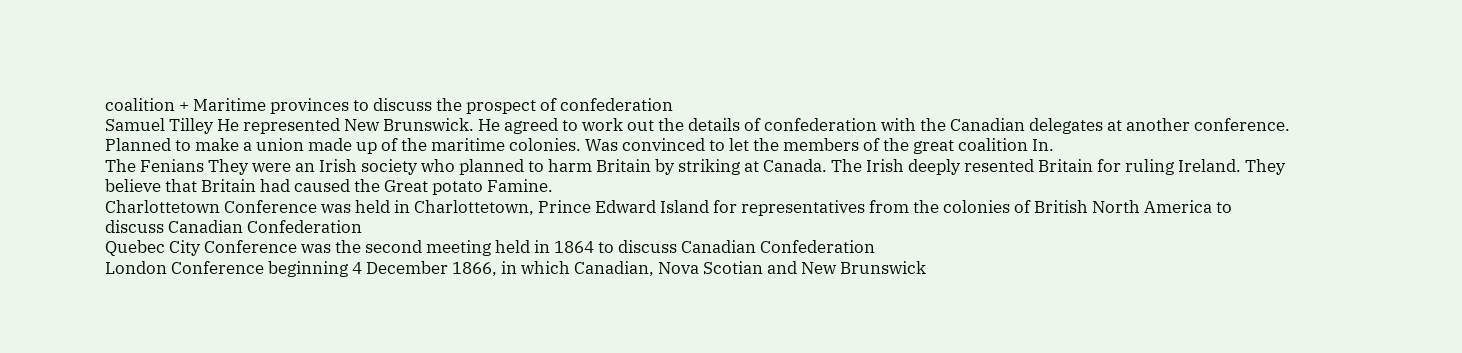coalition + Maritime provinces to discuss the prospect of confederation
Samuel Tilley He represented New Brunswick. He agreed to work out the details of confederation with the Canadian delegates at another conference. Planned to make a union made up of the maritime colonies. Was convinced to let the members of the great coalition In.
The Fenians They were an Irish society who planned to harm Britain by striking at Canada. The Irish deeply resented Britain for ruling Ireland. They believe that Britain had caused the Great potato Famine.
Charlottetown Conference was held in Charlottetown, Prince Edward Island for representatives from the colonies of British North America to discuss Canadian Confederation
Quebec City Conference was the second meeting held in 1864 to discuss Canadian Confederation
London Conference beginning 4 December 1866, in which Canadian, Nova Scotian and New Brunswick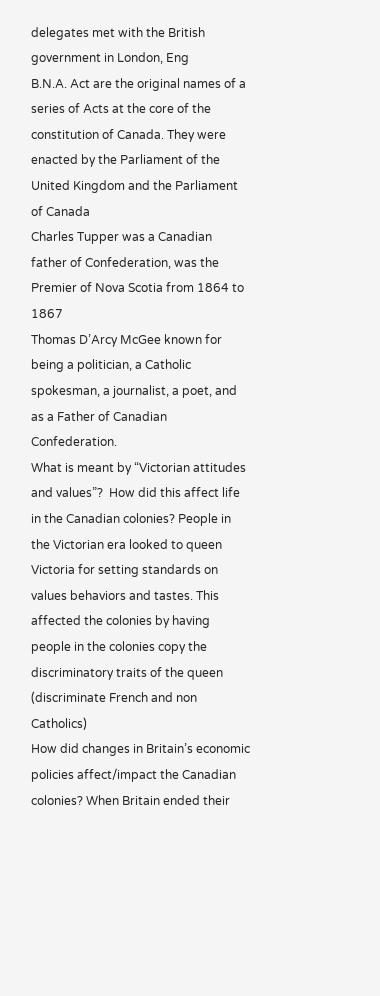delegates met with the British government in London, Eng
B.N.A. Act are the original names of a series of Acts at the core of the constitution of Canada. They were enacted by the Parliament of the United Kingdom and the Parliament of Canada
Charles Tupper was a Canadian father of Confederation, was the Premier of Nova Scotia from 1864 to 1867
Thomas D’Arcy McGee known for being a politician, a Catholic spokesman, a journalist, a poet, and as a Father of Canadian Confederation.
What is meant by “Victorian attitudes and values”?  How did this affect life in the Canadian colonies? People in the Victorian era looked to queen Victoria for setting standards on values behaviors and tastes. This affected the colonies by having people in the colonies copy the discriminatory traits of the queen (discriminate French and non Catholics)
How did changes in Britain’s economic policies affect/impact the Canadian colonies? When Britain ended their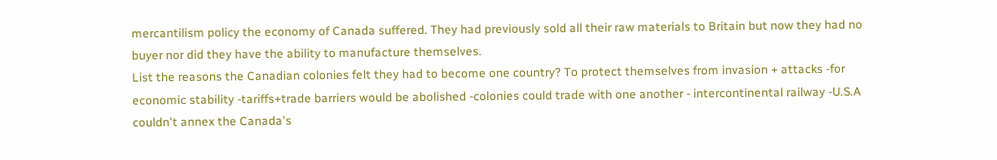mercantilism policy the economy of Canada suffered. They had previously sold all their raw materials to Britain but now they had no buyer nor did they have the ability to manufacture themselves.
List the reasons the Canadian colonies felt they had to become one country? To protect themselves from invasion + attacks -for economic stability -tariffs+trade barriers would be abolished -colonies could trade with one another - intercontinental railway -U.S.A couldn't annex the Canada's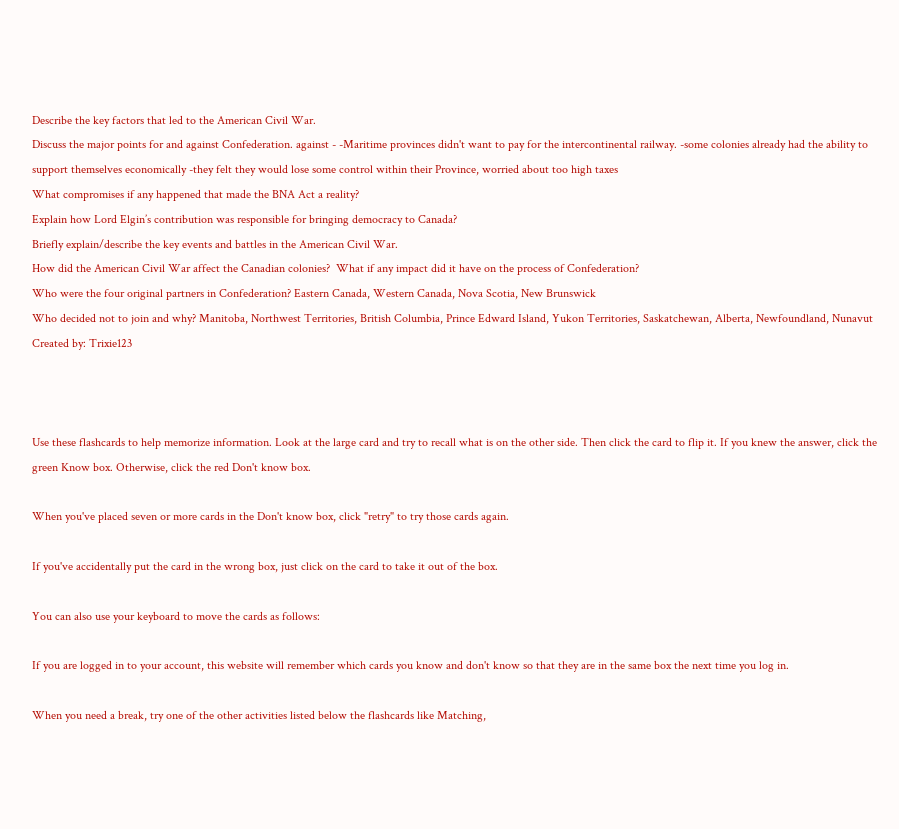Describe the key factors that led to the American Civil War.
Discuss the major points for and against Confederation. against - -Maritime provinces didn't want to pay for the intercontinental railway. -some colonies already had the ability to support themselves economically -they felt they would lose some control within their Province, worried about too high taxes
What compromises if any happened that made the BNA Act a reality?
Explain how Lord Elgin’s contribution was responsible for bringing democracy to Canada?
Briefly explain/describe the key events and battles in the American Civil War.
How did the American Civil War affect the Canadian colonies?  What if any impact did it have on the process of Confederation?
Who were the four original partners in Confederation? Eastern Canada, Western Canada, Nova Scotia, New Brunswick
Who decided not to join and why? Manitoba, Northwest Territories, British Columbia, Prince Edward Island, Yukon Territories, Saskatchewan, Alberta, Newfoundland, Nunavut
Created by: Trixie123



Use these flashcards to help memorize information. Look at the large card and try to recall what is on the other side. Then click the card to flip it. If you knew the answer, click the green Know box. Otherwise, click the red Don't know box.

When you've placed seven or more cards in the Don't know box, click "retry" to try those cards again.

If you've accidentally put the card in the wrong box, just click on the card to take it out of the box.

You can also use your keyboard to move the cards as follows:

If you are logged in to your account, this website will remember which cards you know and don't know so that they are in the same box the next time you log in.

When you need a break, try one of the other activities listed below the flashcards like Matching,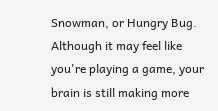Snowman, or Hungry Bug. Although it may feel like you're playing a game, your brain is still making more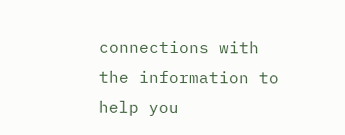connections with the information to help you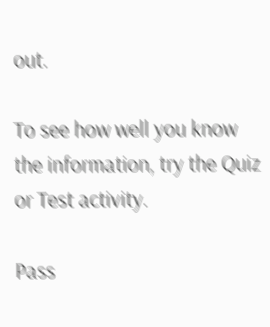out.

To see how well you know the information, try the Quiz or Test activity.

Pass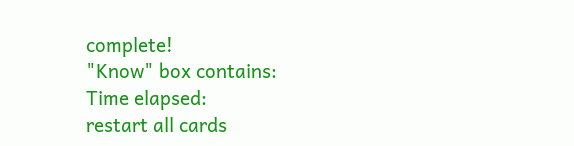complete!
"Know" box contains:
Time elapsed:
restart all cards